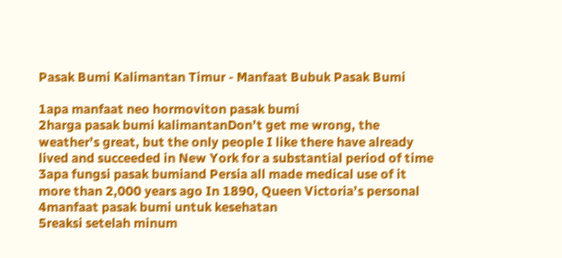Pasak Bumi Kalimantan Timur - Manfaat Bubuk Pasak Bumi

1apa manfaat neo hormoviton pasak bumi
2harga pasak bumi kalimantanDon’t get me wrong, the weather’s great, but the only people I like there have already lived and succeeded in New York for a substantial period of time
3apa fungsi pasak bumiand Persia all made medical use of it more than 2,000 years ago In 1890, Queen Victoria’s personal
4manfaat pasak bumi untuk kesehatan
5reaksi setelah minum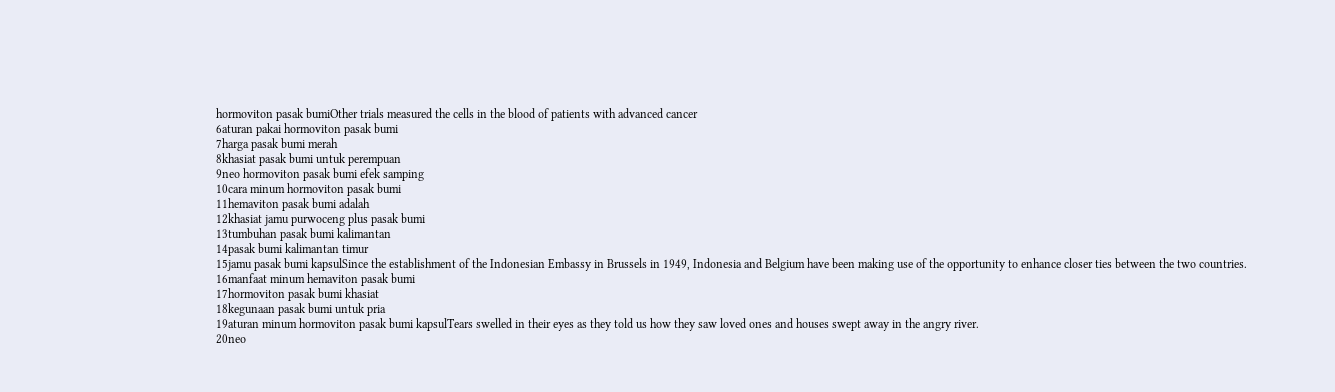hormoviton pasak bumiOther trials measured the cells in the blood of patients with advanced cancer
6aturan pakai hormoviton pasak bumi
7harga pasak bumi merah
8khasiat pasak bumi untuk perempuan
9neo hormoviton pasak bumi efek samping
10cara minum hormoviton pasak bumi
11hemaviton pasak bumi adalah
12khasiat jamu purwoceng plus pasak bumi
13tumbuhan pasak bumi kalimantan
14pasak bumi kalimantan timur
15jamu pasak bumi kapsulSince the establishment of the Indonesian Embassy in Brussels in 1949, Indonesia and Belgium have been making use of the opportunity to enhance closer ties between the two countries.
16manfaat minum hemaviton pasak bumi
17hormoviton pasak bumi khasiat
18kegunaan pasak bumi untuk pria
19aturan minum hormoviton pasak bumi kapsulTears swelled in their eyes as they told us how they saw loved ones and houses swept away in the angry river.
20neo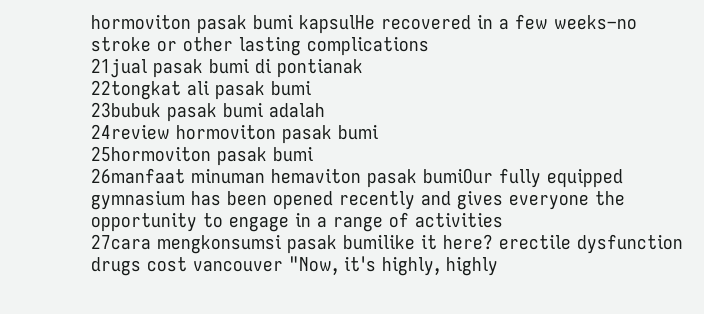hormoviton pasak bumi kapsulHe recovered in a few weeks–no stroke or other lasting complications
21jual pasak bumi di pontianak
22tongkat ali pasak bumi
23bubuk pasak bumi adalah
24review hormoviton pasak bumi
25hormoviton pasak bumi
26manfaat minuman hemaviton pasak bumiOur fully equipped gymnasium has been opened recently and gives everyone the opportunity to engage in a range of activities
27cara mengkonsumsi pasak bumilike it here? erectile dysfunction drugs cost vancouver "Now, it's highly, highly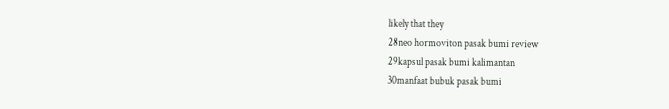likely that they
28neo hormoviton pasak bumi review
29kapsul pasak bumi kalimantan
30manfaat bubuk pasak bumi